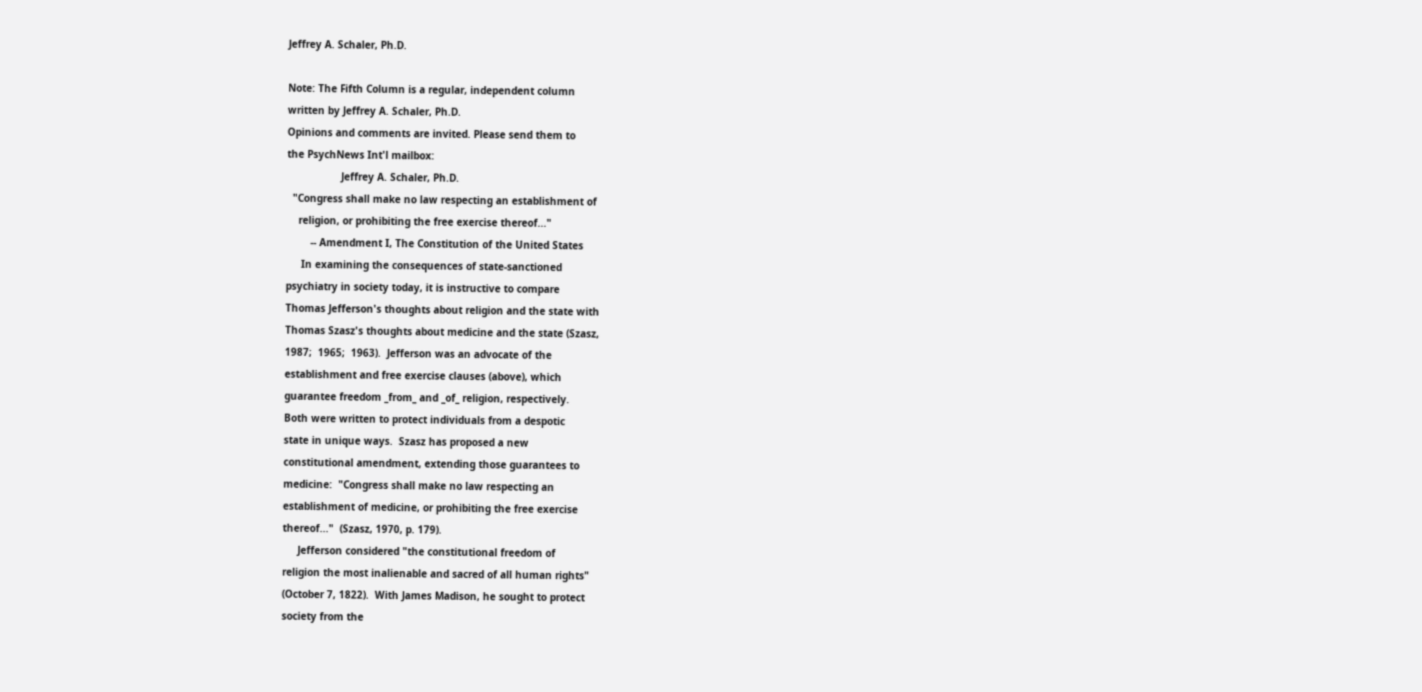Jeffrey A. Schaler, Ph.D.

Note: The Fifth Column is a regular, independent column
written by Jeffrey A. Schaler, Ph.D.
Opinions and comments are invited. Please send them to
the PsychNews Int'l mailbox:
                  Jeffrey A. Schaler, Ph.D.
  "Congress shall make no law respecting an establishment of
    religion, or prohibiting the free exercise thereof..."
        -- Amendment I, The Constitution of the United States
     In examining the consequences of state-sanctioned
psychiatry in society today, it is instructive to compare
Thomas Jefferson's thoughts about religion and the state with
Thomas Szasz's thoughts about medicine and the state (Szasz,
1987;  1965;  1963).  Jefferson was an advocate of the
establishment and free exercise clauses (above), which
guarantee freedom _from_ and _of_ religion, respectively.
Both were written to protect individuals from a despotic
state in unique ways.  Szasz has proposed a new
constitutional amendment, extending those guarantees to
medicine:  "Congress shall make no law respecting an
establishment of medicine, or prohibiting the free exercise
thereof..."  (Szasz, 1970, p. 179).
     Jefferson considered "the constitutional freedom of
religion the most inalienable and sacred of all human rights"
(October 7, 1822).  With James Madison, he sought to protect
society from the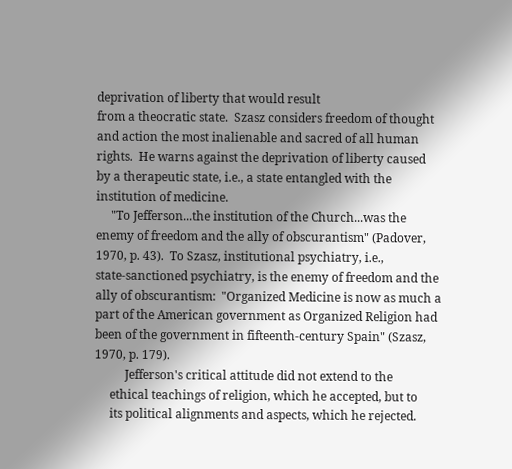deprivation of liberty that would result
from a theocratic state.  Szasz considers freedom of thought
and action the most inalienable and sacred of all human
rights.  He warns against the deprivation of liberty caused
by a therapeutic state, i.e., a state entangled with the
institution of medicine.
     "To Jefferson...the institution of the Church...was the
enemy of freedom and the ally of obscurantism" (Padover,
1970, p. 43).  To Szasz, institutional psychiatry, i.e.,
state-sanctioned psychiatry, is the enemy of freedom and the
ally of obscurantism:  "Organized Medicine is now as much a
part of the American government as Organized Religion had
been of the government in fifteenth-century Spain" (Szasz,
1970, p. 179).
          Jefferson's critical attitude did not extend to the
     ethical teachings of religion, which he accepted, but to
     its political alignments and aspects, which he rejected.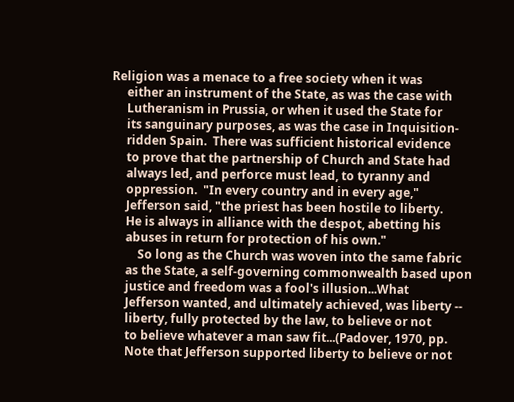Religion was a menace to a free society when it was
     either an instrument of the State, as was the case with
     Lutheranism in Prussia, or when it used the State for
     its sanguinary purposes, as was the case in Inquisition-
     ridden Spain.  There was sufficient historical evidence
     to prove that the partnership of Church and State had
     always led, and perforce must lead, to tyranny and
     oppression.  "In every country and in every age,"
     Jefferson said, "the priest has been hostile to liberty.
     He is always in alliance with the despot, abetting his
     abuses in return for protection of his own."
         So long as the Church was woven into the same fabric
     as the State, a self-governing commonwealth based upon
     justice and freedom was a fool's illusion...What
     Jefferson wanted, and ultimately achieved, was liberty --
     liberty, fully protected by the law, to believe or not
     to believe whatever a man saw fit...(Padover, 1970, pp.
     Note that Jefferson supported liberty to believe or not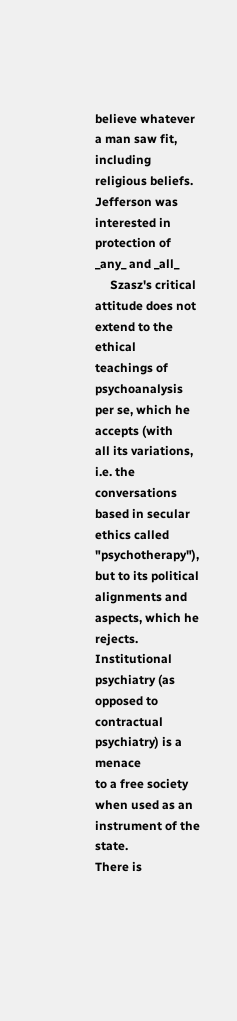believe whatever a man saw fit, including religious beliefs.
Jefferson was interested in protection of _any_ and _all_
     Szasz's critical attitude does not extend to the ethical
teachings of psychoanalysis per se, which he accepts (with
all its variations, i.e. the conversations based in secular
ethics called "psychotherapy"), but to its political
alignments and aspects, which he rejects.  Institutional
psychiatry (as opposed to contractual psychiatry) is a menace
to a free society when used as an instrument of the state.
There is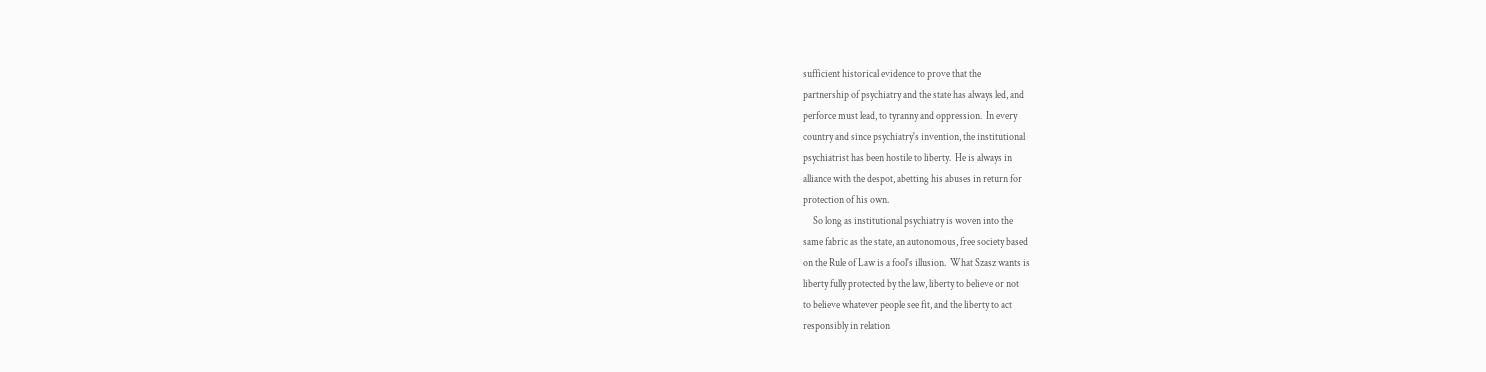sufficient historical evidence to prove that the
partnership of psychiatry and the state has always led, and
perforce must lead, to tyranny and oppression.  In every
country and since psychiatry's invention, the institutional
psychiatrist has been hostile to liberty.  He is always in
alliance with the despot, abetting his abuses in return for
protection of his own.
     So long as institutional psychiatry is woven into the
same fabric as the state, an autonomous, free society based
on the Rule of Law is a fool's illusion.  What Szasz wants is
liberty fully protected by the law, liberty to believe or not
to believe whatever people see fit, and the liberty to act
responsibly in relation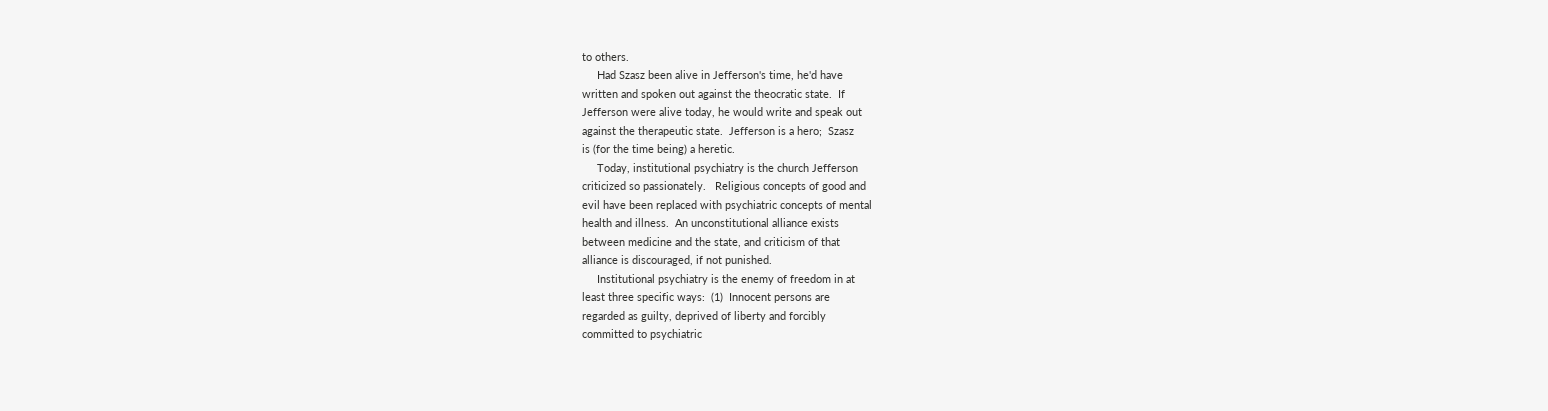to others.
     Had Szasz been alive in Jefferson's time, he'd have
written and spoken out against the theocratic state.  If
Jefferson were alive today, he would write and speak out
against the therapeutic state.  Jefferson is a hero;  Szasz
is (for the time being) a heretic.
     Today, institutional psychiatry is the church Jefferson
criticized so passionately.   Religious concepts of good and
evil have been replaced with psychiatric concepts of mental
health and illness.  An unconstitutional alliance exists
between medicine and the state, and criticism of that
alliance is discouraged, if not punished.
     Institutional psychiatry is the enemy of freedom in at
least three specific ways:  (1)  Innocent persons are
regarded as guilty, deprived of liberty and forcibly
committed to psychiatric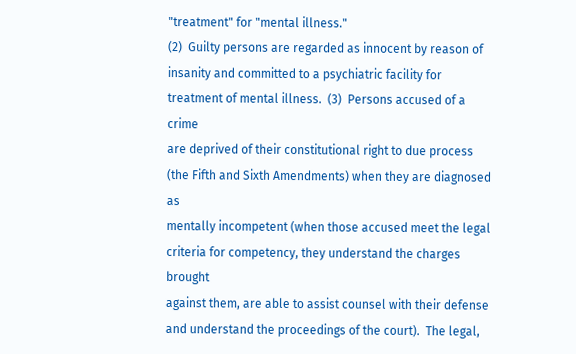"treatment" for "mental illness."
(2)  Guilty persons are regarded as innocent by reason of
insanity and committed to a psychiatric facility for
treatment of mental illness.  (3)  Persons accused of a crime
are deprived of their constitutional right to due process
(the Fifth and Sixth Amendments) when they are diagnosed as
mentally incompetent (when those accused meet the legal
criteria for competency, they understand the charges brought
against them, are able to assist counsel with their defense
and understand the proceedings of the court).  The legal,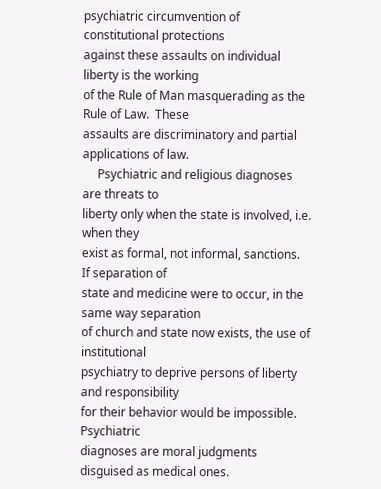psychiatric circumvention of constitutional protections
against these assaults on individual liberty is the working
of the Rule of Man masquerading as the Rule of Law.  These
assaults are discriminatory and partial applications of law.
     Psychiatric and religious diagnoses are threats to
liberty only when the state is involved, i.e. when they
exist as formal, not informal, sanctions.  If separation of
state and medicine were to occur, in the same way separation
of church and state now exists, the use of institutional
psychiatry to deprive persons of liberty and responsibility
for their behavior would be impossible.  Psychiatric
diagnoses are moral judgments disguised as medical ones.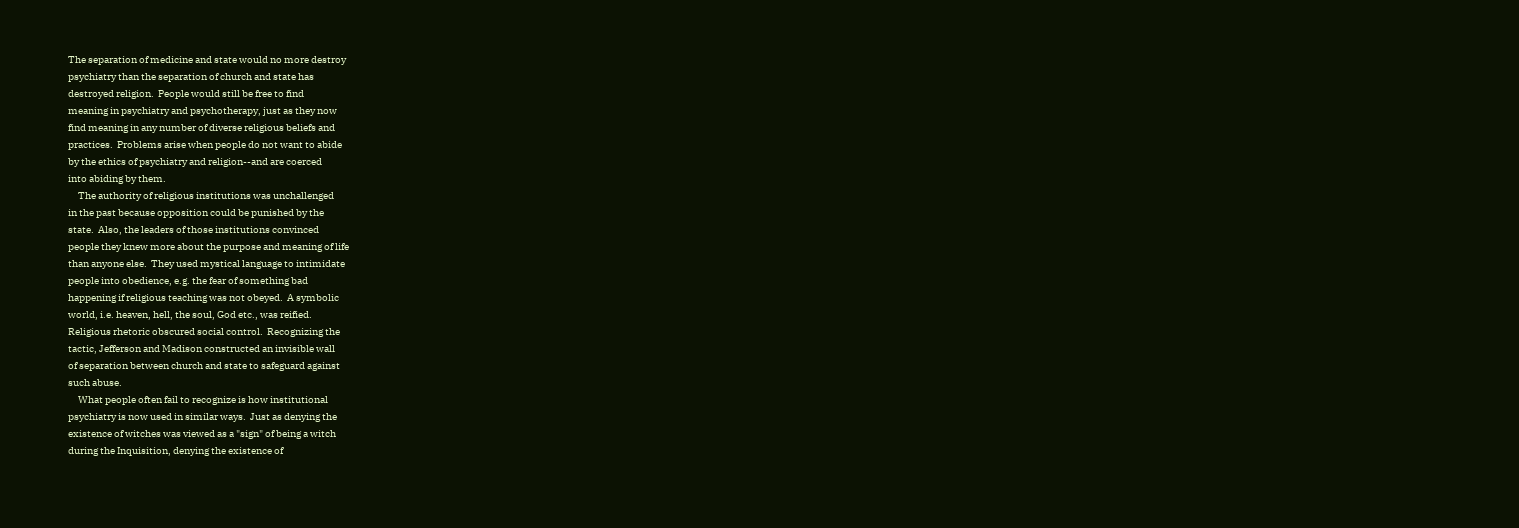The separation of medicine and state would no more destroy
psychiatry than the separation of church and state has
destroyed religion.  People would still be free to find
meaning in psychiatry and psychotherapy, just as they now
find meaning in any number of diverse religious beliefs and
practices.  Problems arise when people do not want to abide
by the ethics of psychiatry and religion--and are coerced
into abiding by them.
     The authority of religious institutions was unchallenged
in the past because opposition could be punished by the
state.  Also, the leaders of those institutions convinced
people they knew more about the purpose and meaning of life
than anyone else.  They used mystical language to intimidate
people into obedience, e.g. the fear of something bad
happening if religious teaching was not obeyed.  A symbolic
world, i.e. heaven, hell, the soul, God etc., was reified.
Religious rhetoric obscured social control.  Recognizing the
tactic, Jefferson and Madison constructed an invisible wall
of separation between church and state to safeguard against
such abuse.
     What people often fail to recognize is how institutional
psychiatry is now used in similar ways.  Just as denying the
existence of witches was viewed as a "sign" of being a witch
during the Inquisition, denying the existence of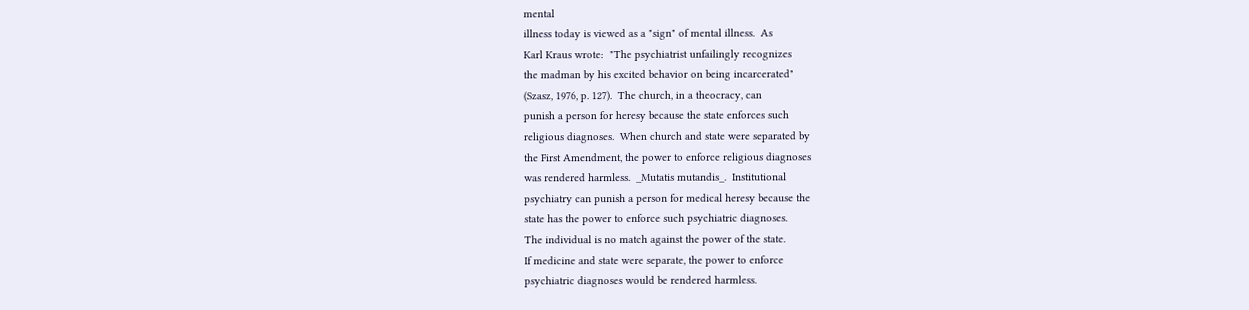mental
illness today is viewed as a "sign" of mental illness.  As
Karl Kraus wrote:  "The psychiatrist unfailingly recognizes
the madman by his excited behavior on being incarcerated"
(Szasz, 1976, p. 127).  The church, in a theocracy, can
punish a person for heresy because the state enforces such
religious diagnoses.  When church and state were separated by
the First Amendment, the power to enforce religious diagnoses
was rendered harmless.  _Mutatis mutandis_.  Institutional
psychiatry can punish a person for medical heresy because the
state has the power to enforce such psychiatric diagnoses.
The individual is no match against the power of the state.
If medicine and state were separate, the power to enforce
psychiatric diagnoses would be rendered harmless.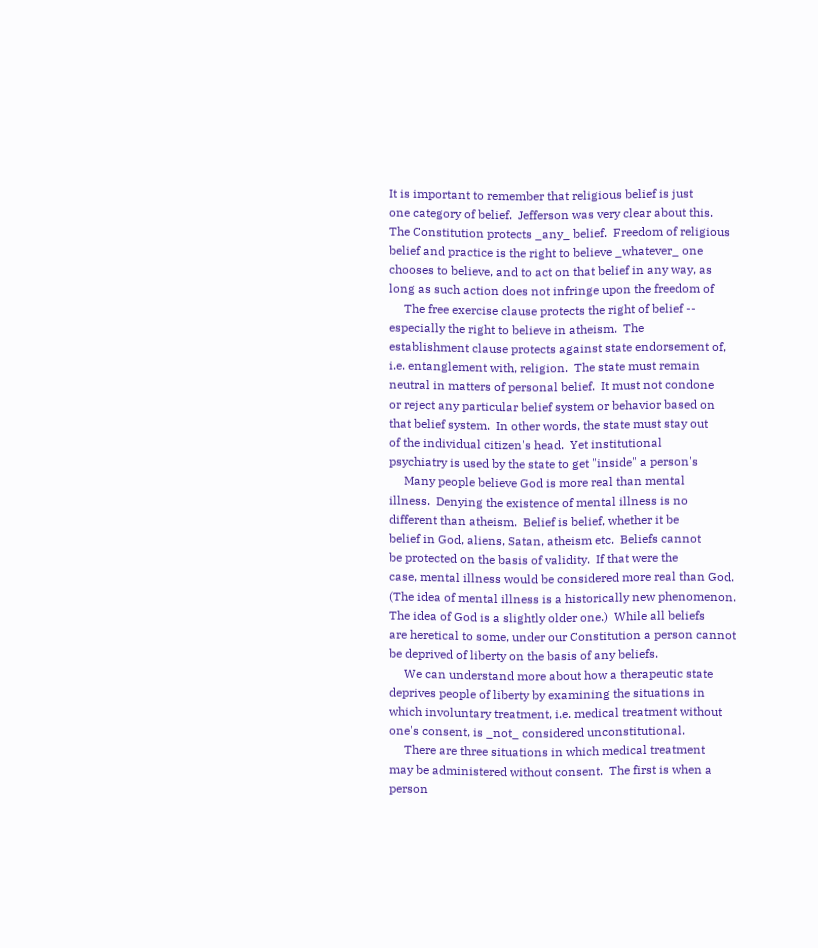It is important to remember that religious belief is just
one category of belief.  Jefferson was very clear about this.
The Constitution protects _any_ belief.  Freedom of religious
belief and practice is the right to believe _whatever_ one
chooses to believe, and to act on that belief in any way, as
long as such action does not infringe upon the freedom of
     The free exercise clause protects the right of belief --
especially the right to believe in atheism.  The
establishment clause protects against state endorsement of,
i.e. entanglement with, religion.  The state must remain
neutral in matters of personal belief.  It must not condone
or reject any particular belief system or behavior based on
that belief system.  In other words, the state must stay out
of the individual citizen's head.  Yet institutional
psychiatry is used by the state to get "inside" a person's
     Many people believe God is more real than mental
illness.  Denying the existence of mental illness is no
different than atheism.  Belief is belief, whether it be
belief in God, aliens, Satan, atheism etc.  Beliefs cannot
be protected on the basis of validity.  If that were the
case, mental illness would be considered more real than God.
(The idea of mental illness is a historically new phenomenon.
The idea of God is a slightly older one.)  While all beliefs
are heretical to some, under our Constitution a person cannot
be deprived of liberty on the basis of any beliefs.
     We can understand more about how a therapeutic state
deprives people of liberty by examining the situations in
which involuntary treatment, i.e. medical treatment without
one's consent, is _not_ considered unconstitutional.
     There are three situations in which medical treatment
may be administered without consent.  The first is when a
person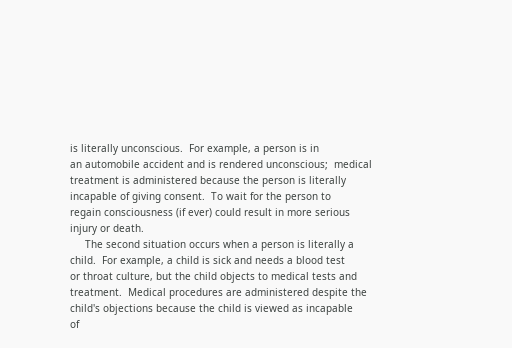is literally unconscious.  For example, a person is in
an automobile accident and is rendered unconscious;  medical
treatment is administered because the person is literally
incapable of giving consent.  To wait for the person to
regain consciousness (if ever) could result in more serious
injury or death.
     The second situation occurs when a person is literally a
child.  For example, a child is sick and needs a blood test
or throat culture, but the child objects to medical tests and
treatment.  Medical procedures are administered despite the
child's objections because the child is viewed as incapable
of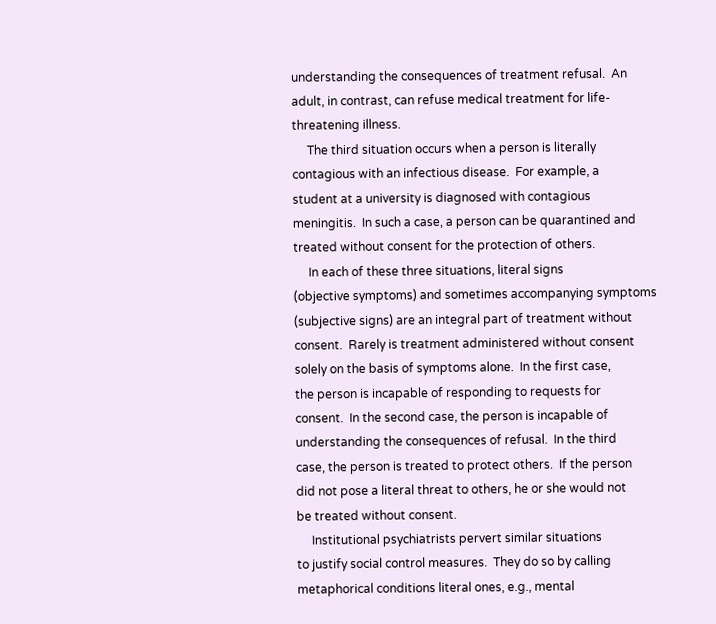understanding the consequences of treatment refusal.  An
adult, in contrast, can refuse medical treatment for life-
threatening illness.
     The third situation occurs when a person is literally
contagious with an infectious disease.  For example, a
student at a university is diagnosed with contagious
meningitis.  In such a case, a person can be quarantined and
treated without consent for the protection of others.
     In each of these three situations, literal signs
(objective symptoms) and sometimes accompanying symptoms
(subjective signs) are an integral part of treatment without
consent.  Rarely is treatment administered without consent
solely on the basis of symptoms alone.  In the first case,
the person is incapable of responding to requests for
consent.  In the second case, the person is incapable of
understanding the consequences of refusal.  In the third
case, the person is treated to protect others.  If the person
did not pose a literal threat to others, he or she would not
be treated without consent.
     Institutional psychiatrists pervert similar situations
to justify social control measures.  They do so by calling
metaphorical conditions literal ones, e.g., mental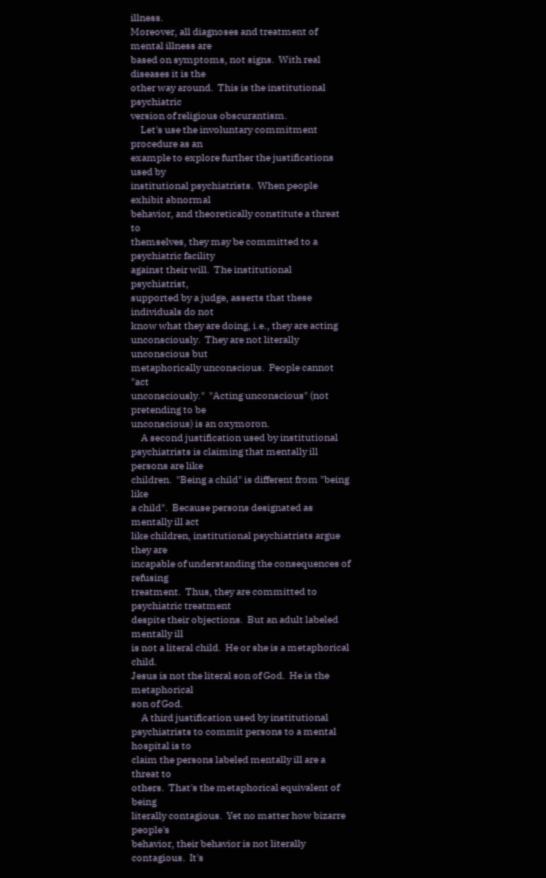illness.
Moreover, all diagnoses and treatment of mental illness are
based on symptoms, not signs.  With real diseases it is the
other way around.  This is the institutional psychiatric
version of religious obscurantism.
     Let's use the involuntary commitment procedure as an
example to explore further the justifications used by
institutional psychiatrists.  When people exhibit abnormal
behavior, and theoretically constitute a threat to
themselves, they may be committed to a psychiatric facility
against their will.  The institutional psychiatrist,
supported by a judge, asserts that these individuals do not
know what they are doing, i.e., they are acting
unconsciously.  They are not literally unconscious but
metaphorically unconscious.  People cannot "act
unconsciously."  "Acting unconscious" (not pretending to be
unconscious) is an oxymoron.
     A second justification used by institutional
psychiatrists is claiming that mentally ill persons are like
children.  "Being a child" is different from "being like
a child".  Because persons designated as mentally ill act
like children, institutional psychiatrists argue they are
incapable of understanding the consequences of refusing
treatment.  Thus, they are committed to psychiatric treatment
despite their objections.  But an adult labeled mentally ill
is not a literal child.  He or she is a metaphorical child.
Jesus is not the literal son of God.  He is the metaphorical
son of God.
     A third justification used by institutional
psychiatrists to commit persons to a mental hospital is to
claim the persons labeled mentally ill are a threat to
others.  That's the metaphorical equivalent of being
literally contagious.  Yet no matter how bizarre people's
behavior, their behavior is not literally contagious.  It's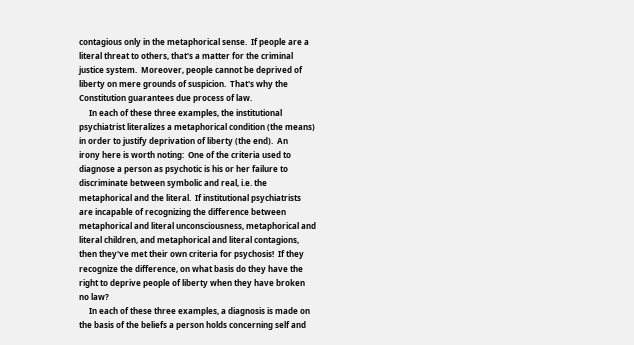contagious only in the metaphorical sense.  If people are a
literal threat to others, that's a matter for the criminal
justice system.  Moreover, people cannot be deprived of
liberty on mere grounds of suspicion.  That's why the
Constitution guarantees due process of law.
     In each of these three examples, the institutional
psychiatrist literalizes a metaphorical condition (the means)
in order to justify deprivation of liberty (the end).  An
irony here is worth noting:  One of the criteria used to
diagnose a person as psychotic is his or her failure to
discriminate between symbolic and real, i.e. the
metaphorical and the literal.  If institutional psychiatrists
are incapable of recognizing the difference between
metaphorical and literal unconsciousness, metaphorical and
literal children, and metaphorical and literal contagions,
then they've met their own criteria for psychosis!  If they
recognize the difference, on what basis do they have the
right to deprive people of liberty when they have broken
no law?
     In each of these three examples, a diagnosis is made on
the basis of the beliefs a person holds concerning self and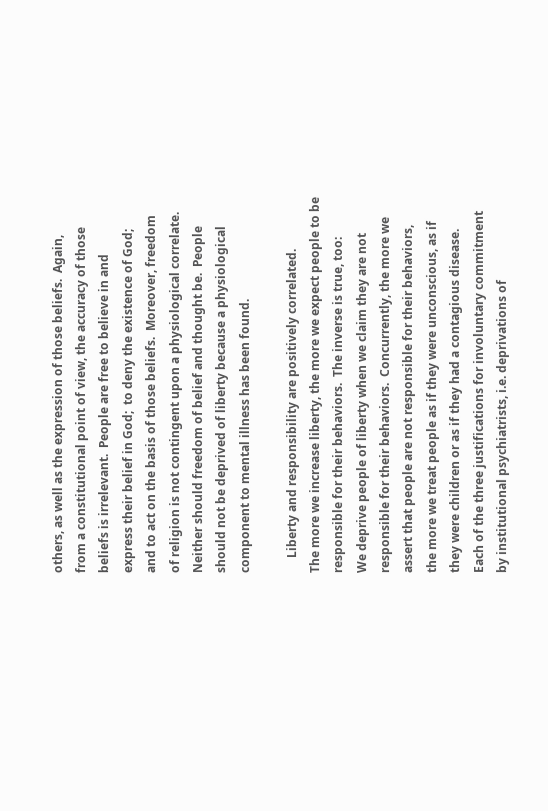others, as well as the expression of those beliefs.  Again,
from a constitutional point of view, the accuracy of those
beliefs is irrelevant.  People are free to believe in and
express their belief in God;  to deny the existence of God;
and to act on the basis of those beliefs.  Moreover, freedom
of religion is not contingent upon a physiological correlate.
Neither should freedom of belief and thought be.  People
should not be deprived of liberty because a physiological
component to mental illness has been found.

     Liberty and responsibility are positively correlated.
The more we increase liberty, the more we expect people to be
responsible for their behaviors.  The inverse is true, too:
We deprive people of liberty when we claim they are not
responsible for their behaviors.  Concurrently, the more we
assert that people are not responsible for their behaviors,
the more we treat people as if they were unconscious, as if
they were children or as if they had a contagious disease.
Each of the three justifications for involuntary commitment
by institutional psychiatrists, i.e. deprivations of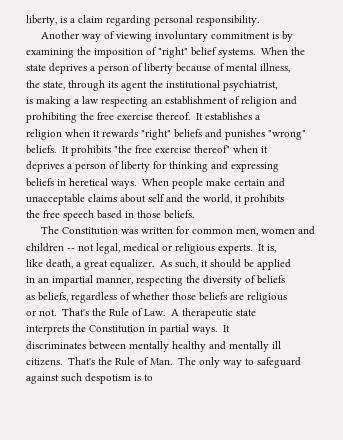liberty, is a claim regarding personal responsibility.
     Another way of viewing involuntary commitment is by
examining the imposition of "right" belief systems.  When the
state deprives a person of liberty because of mental illness,
the state, through its agent the institutional psychiatrist,
is making a law respecting an establishment of religion and
prohibiting the free exercise thereof.  It establishes a
religion when it rewards "right" beliefs and punishes "wrong"
beliefs.  It prohibits "the free exercise thereof" when it
deprives a person of liberty for thinking and expressing
beliefs in heretical ways.  When people make certain and
unacceptable claims about self and the world, it prohibits
the free speech based in those beliefs.
     The Constitution was written for common men, women and
children -- not legal, medical or religious experts.  It is,
like death, a great equalizer.  As such, it should be applied
in an impartial manner, respecting the diversity of beliefs
as beliefs, regardless of whether those beliefs are religious
or not.  That's the Rule of Law.  A therapeutic state
interprets the Constitution in partial ways.  It
discriminates between mentally healthy and mentally ill
citizens.  That's the Rule of Man.  The only way to safeguard
against such despotism is to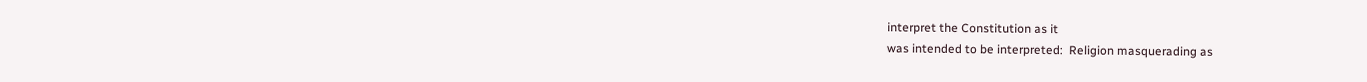interpret the Constitution as it
was intended to be interpreted:  Religion masquerading as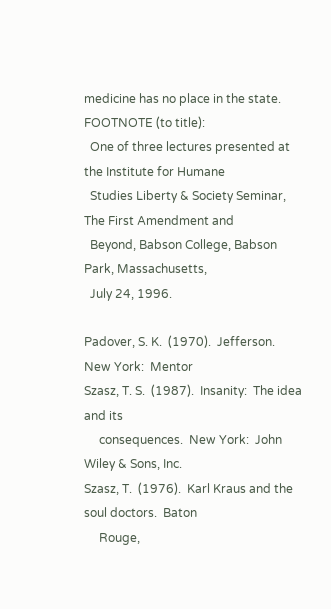medicine has no place in the state.
FOOTNOTE (to title):
  One of three lectures presented at the Institute for Humane
  Studies Liberty & Society Seminar, The First Amendment and
  Beyond, Babson College, Babson Park, Massachusetts,
  July 24, 1996.

Padover, S. K.  (1970).  Jefferson.  New York:  Mentor
Szasz, T. S.  (1987).  Insanity:  The idea and its
     consequences.  New York:  John Wiley & Sons, Inc.
Szasz, T.  (1976).  Karl Kraus and the soul doctors.  Baton
     Rouge,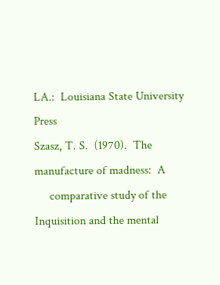LA.:  Louisiana State University Press
Szasz, T. S.  (1970).  The manufacture of madness:  A
     comparative study of the Inquisition and the mental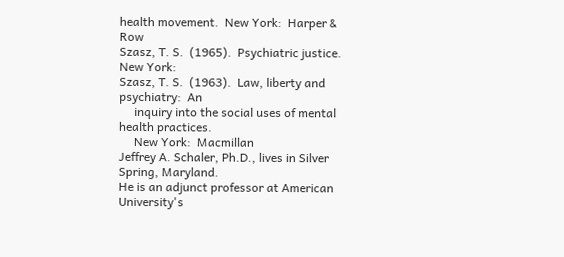health movement.  New York:  Harper & Row
Szasz, T. S.  (1965).  Psychiatric justice.  New York:
Szasz, T. S.  (1963).  Law, liberty and psychiatry:  An
     inquiry into the social uses of mental health practices.
     New York:  Macmillan
Jeffrey A. Schaler, Ph.D., lives in Silver Spring, Maryland.
He is an adjunct professor at American University's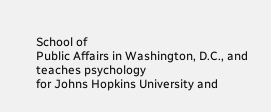School of
Public Affairs in Washington, D.C., and teaches psychology
for Johns Hopkins University and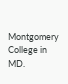Montgomery College in MD.